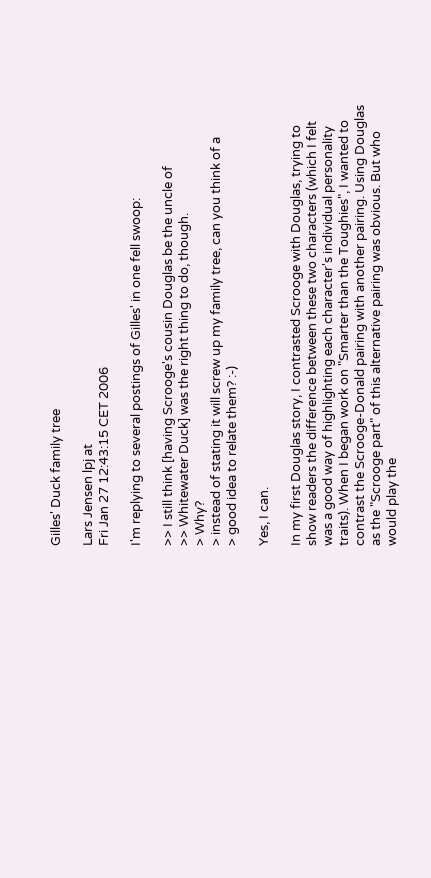Gilles' Duck family tree

Lars Jensen lpj at
Fri Jan 27 12:43:15 CET 2006

I'm replying to several postings of Gilles' in one fell swoop:

>> I still think [having Scrooge's cousin Douglas be the uncle of
>> Whitewater Duck] was the right thing to do, though.
> Why?
> instead of stating it will screw up my family tree, can you think of a
> good idea to relate them? :-)

Yes, I can.

In my first Douglas story, I contrasted Scrooge with Douglas, trying to
show readers the difference between these two characters (which I felt
was a good way of highlighting each character's individual personality
traits). When I began work on "Smarter than the Toughies", I wanted to
contrast the Scrooge-Donald pairing with another pairing. Using Douglas
as the "Scrooge part" of this alternative pairing was obvious. But who
would play the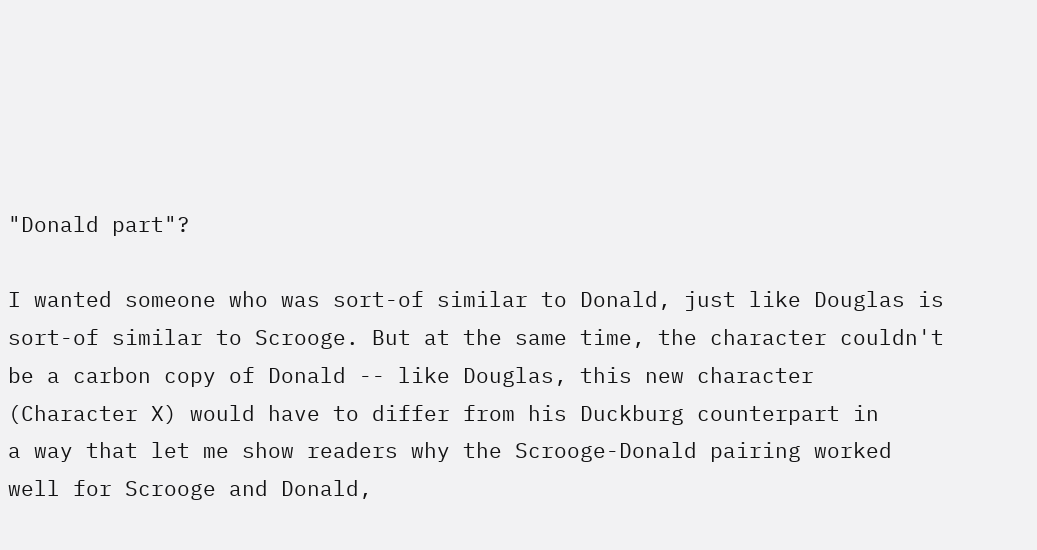"Donald part"?

I wanted someone who was sort-of similar to Donald, just like Douglas is
sort-of similar to Scrooge. But at the same time, the character couldn't
be a carbon copy of Donald -- like Douglas, this new character
(Character X) would have to differ from his Duckburg counterpart in
a way that let me show readers why the Scrooge-Donald pairing worked
well for Scrooge and Donald,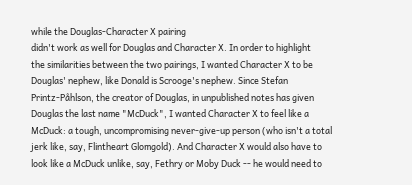while the Douglas-Character X pairing
didn't work as well for Douglas and Character X. In order to highlight
the similarities between the two pairings, I wanted Character X to be
Douglas' nephew, like Donald is Scrooge's nephew. Since Stefan
Printz-Påhlson, the creator of Douglas, in unpublished notes has given
Douglas the last name "McDuck", I wanted Character X to feel like a
McDuck: a tough, uncompromising never-give-up person (who isn't a total
jerk like, say, Flintheart Glomgold). And Character X would also have to
look like a McDuck unlike, say, Fethry or Moby Duck -- he would need to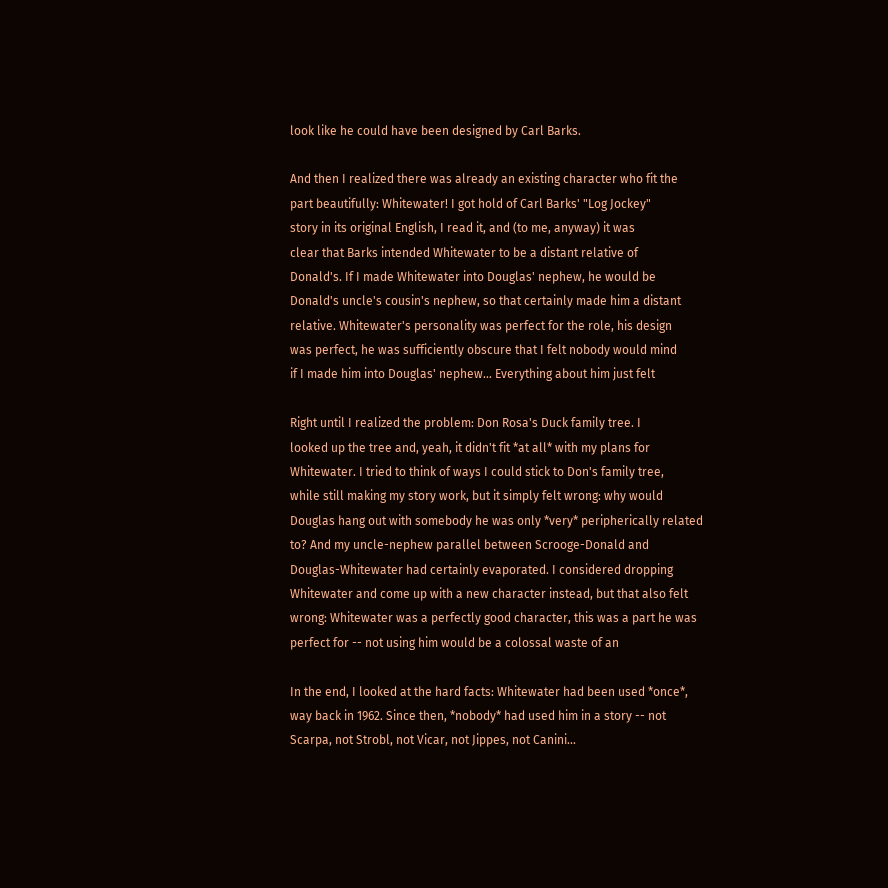look like he could have been designed by Carl Barks.

And then I realized there was already an existing character who fit the
part beautifully: Whitewater! I got hold of Carl Barks' "Log Jockey"
story in its original English, I read it, and (to me, anyway) it was
clear that Barks intended Whitewater to be a distant relative of
Donald's. If I made Whitewater into Douglas' nephew, he would be
Donald's uncle's cousin's nephew, so that certainly made him a distant
relative. Whitewater's personality was perfect for the role, his design
was perfect, he was sufficiently obscure that I felt nobody would mind
if I made him into Douglas' nephew... Everything about him just felt

Right until I realized the problem: Don Rosa's Duck family tree. I
looked up the tree and, yeah, it didn't fit *at all* with my plans for
Whitewater. I tried to think of ways I could stick to Don's family tree,
while still making my story work, but it simply felt wrong: why would
Douglas hang out with somebody he was only *very* peripherically related
to? And my uncle-nephew parallel between Scrooge-Donald and
Douglas-Whitewater had certainly evaporated. I considered dropping
Whitewater and come up with a new character instead, but that also felt
wrong: Whitewater was a perfectly good character, this was a part he was
perfect for -- not using him would be a colossal waste of an

In the end, I looked at the hard facts: Whitewater had been used *once*,
way back in 1962. Since then, *nobody* had used him in a story -- not
Scarpa, not Strobl, not Vicar, not Jippes, not Canini...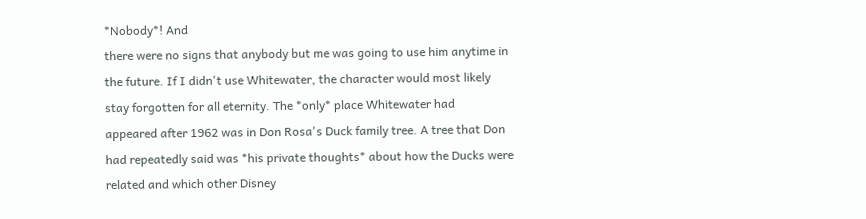*Nobody*! And
there were no signs that anybody but me was going to use him anytime in
the future. If I didn't use Whitewater, the character would most likely
stay forgotten for all eternity. The *only* place Whitewater had
appeared after 1962 was in Don Rosa's Duck family tree. A tree that Don
had repeatedly said was *his private thoughts* about how the Ducks were
related and which other Disney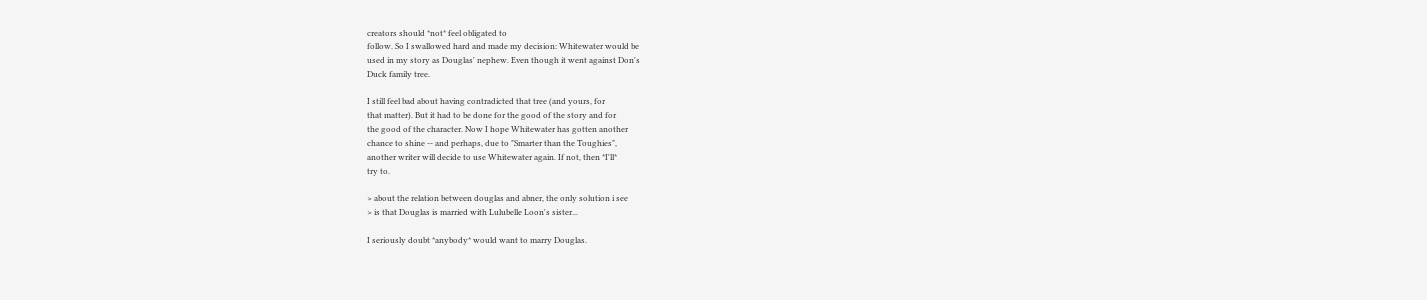creators should *not* feel obligated to
follow. So I swallowed hard and made my decision: Whitewater would be
used in my story as Douglas' nephew. Even though it went against Don's
Duck family tree.

I still feel bad about having contradicted that tree (and yours, for
that matter). But it had to be done for the good of the story and for
the good of the character. Now I hope Whitewater has gotten another
chance to shine -- and perhaps, due to "Smarter than the Toughies",
another writer will decide to use Whitewater again. If not, then *I'll*
try to.

> about the relation between douglas and abner, the only solution i see
> is that Douglas is married with Lulubelle Loon's sister...

I seriously doubt *anybody* would want to marry Douglas.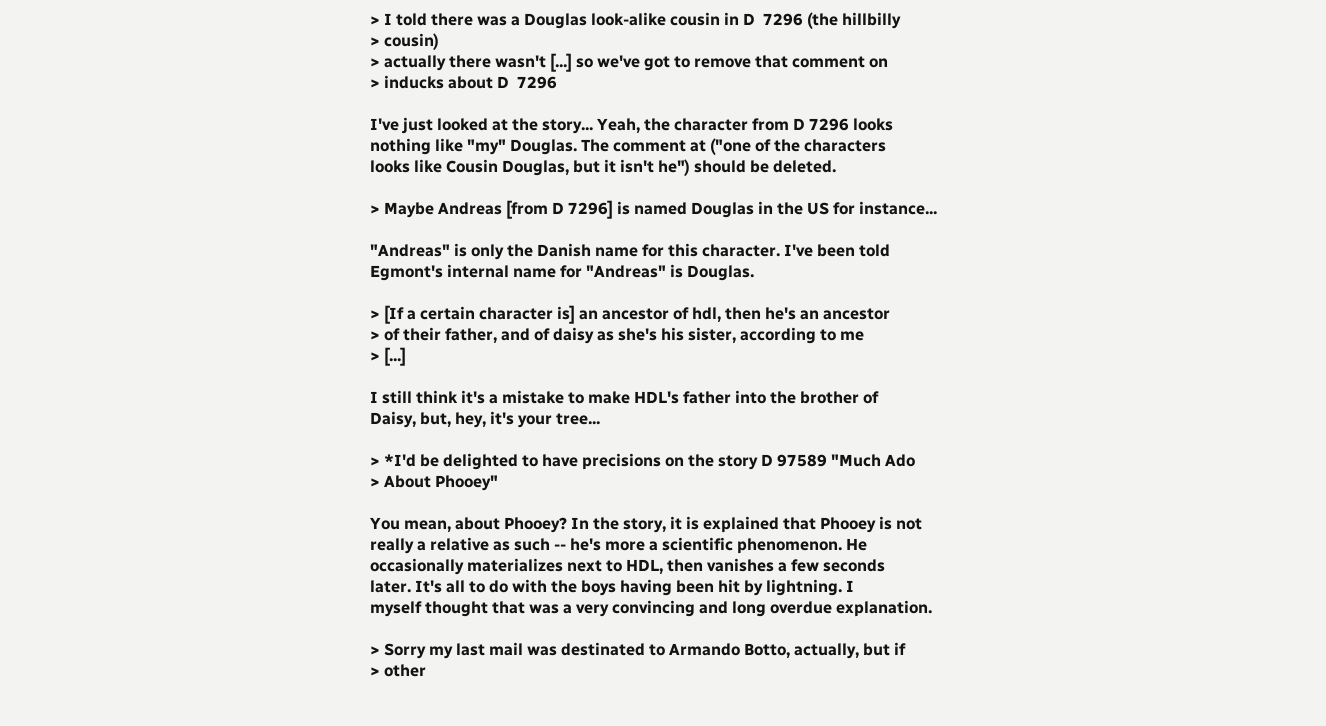> I told there was a Douglas look-alike cousin in D  7296 (the hillbilly
> cousin)
> actually there wasn't [...] so we've got to remove that comment on
> inducks about D  7296

I've just looked at the story... Yeah, the character from D 7296 looks
nothing like "my" Douglas. The comment at ("one of the characters
looks like Cousin Douglas, but it isn't he") should be deleted.

> Maybe Andreas [from D 7296] is named Douglas in the US for instance...

"Andreas" is only the Danish name for this character. I've been told
Egmont's internal name for "Andreas" is Douglas.

> [If a certain character is] an ancestor of hdl, then he's an ancestor
> of their father, and of daisy as she's his sister, according to me
> [...]

I still think it's a mistake to make HDL's father into the brother of
Daisy, but, hey, it's your tree...

> *I'd be delighted to have precisions on the story D 97589 "Much Ado
> About Phooey"

You mean, about Phooey? In the story, it is explained that Phooey is not
really a relative as such -- he's more a scientific phenomenon. He
occasionally materializes next to HDL, then vanishes a few seconds
later. It's all to do with the boys having been hit by lightning. I
myself thought that was a very convincing and long overdue explanation.

> Sorry my last mail was destinated to Armando Botto, actually, but if
> other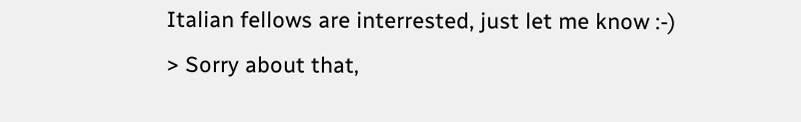Italian fellows are interrested, just let me know :-)
> Sorry about that,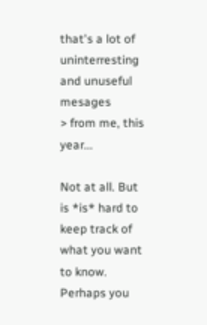that's a lot of uninterresting and unuseful mesages
> from me, this year...

Not at all. But is *is* hard to keep track of what you want to know.
Perhaps you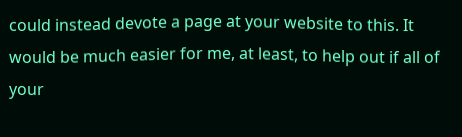could instead devote a page at your website to this. It
would be much easier for me, at least, to help out if all of your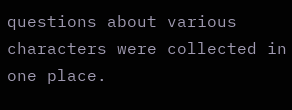questions about various characters were collected in one place.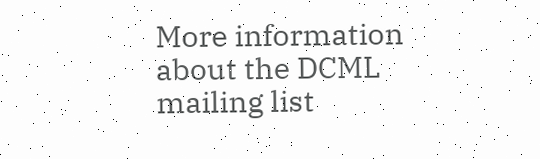More information about the DCML mailing list